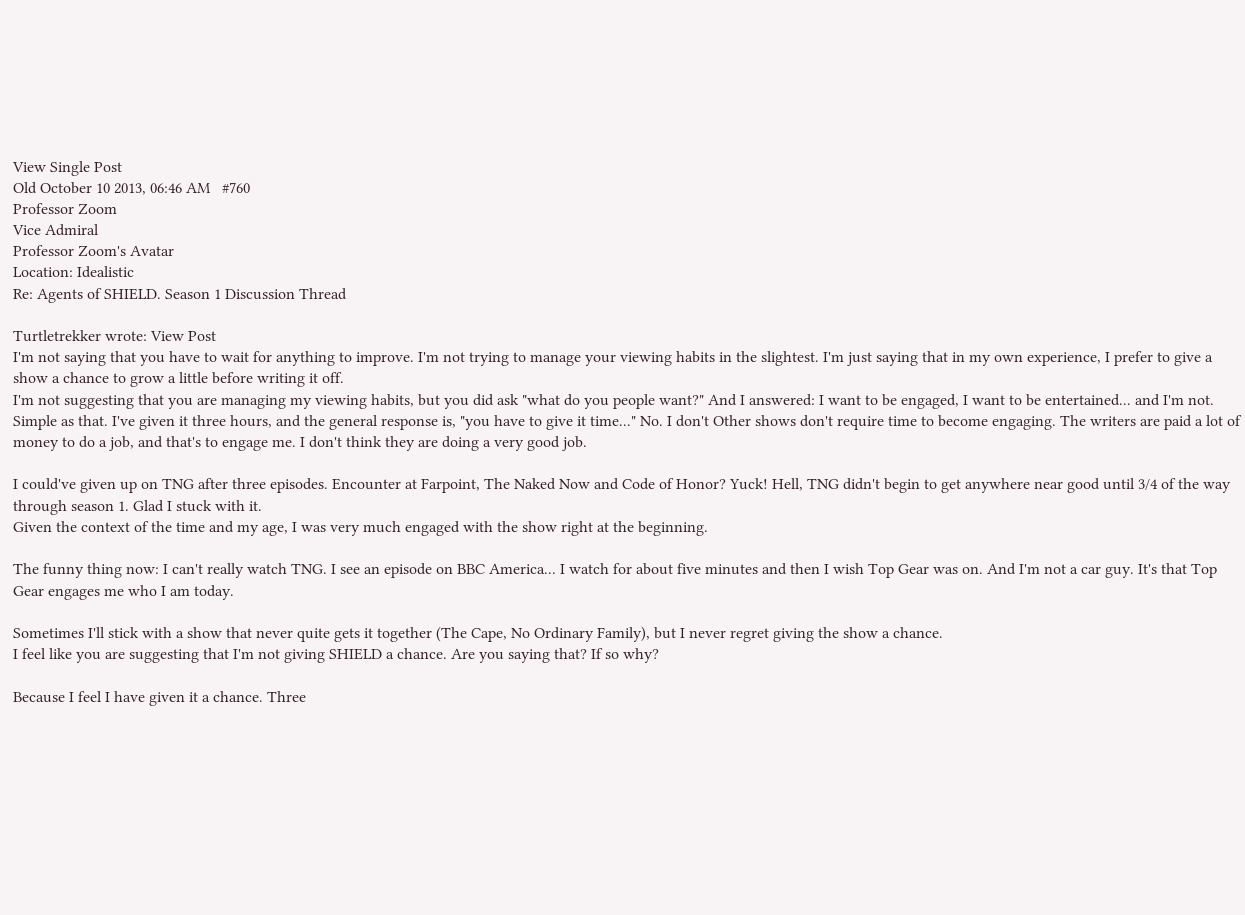View Single Post
Old October 10 2013, 06:46 AM   #760
Professor Zoom
Vice Admiral
Professor Zoom's Avatar
Location: Idealistic
Re: Agents of SHIELD. Season 1 Discussion Thread

Turtletrekker wrote: View Post
I'm not saying that you have to wait for anything to improve. I'm not trying to manage your viewing habits in the slightest. I'm just saying that in my own experience, I prefer to give a show a chance to grow a little before writing it off.
I'm not suggesting that you are managing my viewing habits, but you did ask "what do you people want?" And I answered: I want to be engaged, I want to be entertained... and I'm not. Simple as that. I've given it three hours, and the general response is, "you have to give it time..." No. I don't Other shows don't require time to become engaging. The writers are paid a lot of money to do a job, and that's to engage me. I don't think they are doing a very good job.

I could've given up on TNG after three episodes. Encounter at Farpoint, The Naked Now and Code of Honor? Yuck! Hell, TNG didn't begin to get anywhere near good until 3/4 of the way through season 1. Glad I stuck with it.
Given the context of the time and my age, I was very much engaged with the show right at the beginning.

The funny thing now: I can't really watch TNG. I see an episode on BBC America... I watch for about five minutes and then I wish Top Gear was on. And I'm not a car guy. It's that Top Gear engages me who I am today.

Sometimes I'll stick with a show that never quite gets it together (The Cape, No Ordinary Family), but I never regret giving the show a chance.
I feel like you are suggesting that I'm not giving SHIELD a chance. Are you saying that? If so why?

Because I feel I have given it a chance. Three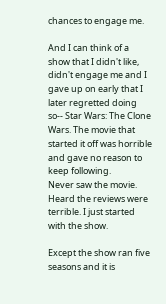chances to engage me.

And I can think of a show that I didn't like, didn't engage me and I gave up on early that I later regretted doing so-- Star Wars: The Clone Wars. The movie that started it off was horrible and gave no reason to keep following.
Never saw the movie. Heard the reviews were terrible. I just started with the show.

Except the show ran five seasons and it is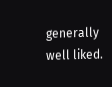generally well liked.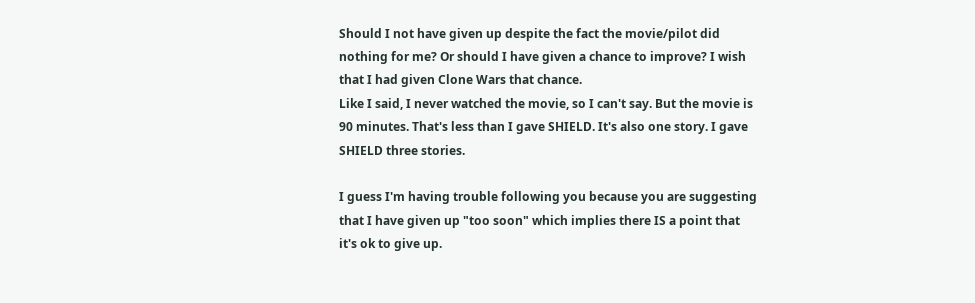Should I not have given up despite the fact the movie/pilot did nothing for me? Or should I have given a chance to improve? I wish that I had given Clone Wars that chance.
Like I said, I never watched the movie, so I can't say. But the movie is 90 minutes. That's less than I gave SHIELD. It's also one story. I gave SHIELD three stories.

I guess I'm having trouble following you because you are suggesting that I have given up "too soon" which implies there IS a point that it's ok to give up.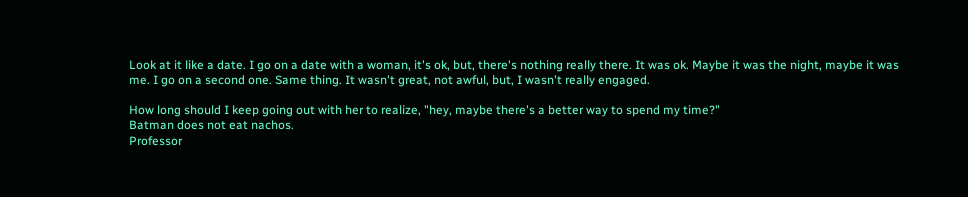Look at it like a date. I go on a date with a woman, it's ok, but, there's nothing really there. It was ok. Maybe it was the night, maybe it was me. I go on a second one. Same thing. It wasn't great, not awful, but, I wasn't really engaged.

How long should I keep going out with her to realize, "hey, maybe there's a better way to spend my time?"
Batman does not eat nachos.
Professor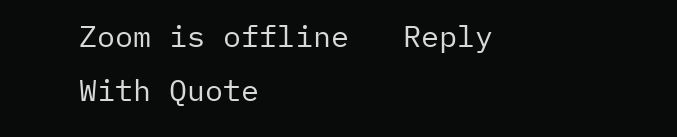Zoom is offline   Reply With Quote